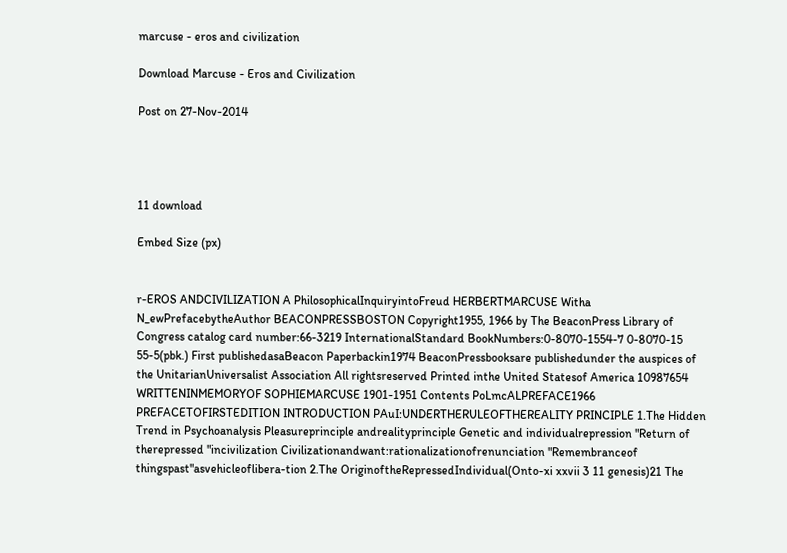marcuse - eros and civilization

Download Marcuse - Eros and Civilization

Post on 27-Nov-2014




11 download

Embed Size (px)


r-EROS ANDCIVILIZATION A PhilosophicalInquiryintoFreud HERBERTMARCUSE Witha N_ewPrefacebytheAuthor BEACONPRESSBOSTON Copyright1955, 1966 by The BeaconPress Library of Congress catalog card number:66-3219 InternationalStandard BookNumbers:0-8070-1554-7 0-8070-15 55-5(pbk.) First publishedasaBeacon Paperbackin1974 BeaconPressbooksare publishedunder the auspices of the UnitarianUniversalist Association All rightsreserved Printed inthe United Statesof America 10987654 WRITTENINMEMORYOF SOPHIEMARCUSE 1901-1951 Contents PoLmcALPREFACE1966 PREFACETOFIRSTEDITION INTRODUCTION PAuI:UNDERTHERULEOFTHEREALITY PRINCIPLE 1.The Hidden Trend in Psychoanalysis Pleasureprinciple andrealityprinciple Genetic and individualrepression "Return of therepressed "incivilization Civilizationandwant:rationalizationofrenunciation "Remembranceof thingspast"asvehicleoflibera-tion 2.The OriginoftheRepressedIndividual(Onto-xi xxvii 3 11 genesis)21 The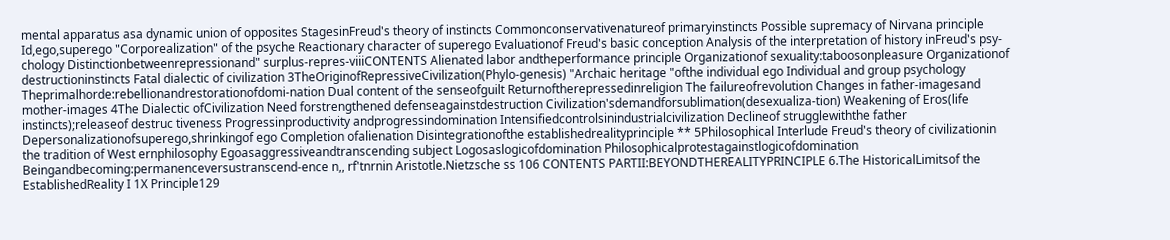mental apparatus asa dynamic union of opposites StagesinFreud's theory of instincts Commonconservativenatureof primaryinstincts Possible supremacy of Nirvana principle Id,ego,superego "Corporealization" of the psyche Reactionary character of superego Evaluationof Freud's basic conception Analysis of the interpretation of history inFreud's psy-chology Distinctionbetweenrepressionand" surplus-repres-viiiCONTENTS Alienated labor andtheperformance principle Organizationof sexuality:taboosonpleasure Organizationof destructioninstincts Fatal dialectic of civilization 3TheOriginofRepressiveCivilization(Phylo-genesis) "Archaic heritage "ofthe individual ego Individual and group psychology Theprimalhorde:rebellionandrestorationofdomi-nation Dual content of the senseofguilt Returnoftherepressedinreligion The failureofrevolution Changes in father-imagesand mother-images 4The Dialectic ofCivilization Need forstrengthened defenseagainstdestruction Civilization'sdemandforsublimation(desexualiza-tion) Weakening of Eros(life instincts);releaseof destruc tiveness Progressinproductivity andprogressindomination Intensifiedcontrolsinindustrialcivilization Declineof strugglewiththe father Depersonalizationofsuperego,shrinkingof ego Completion ofalienation Disintegrationofthe establishedrealityprinciple ** 5Philosophical Interlude Freud's theory of civilizationin the tradition of West ernphilosophy Egoasaggressiveandtranscending subject Logosaslogicofdomination Philosophicalprotestagainstlogicofdomination Beingandbecoming:permanenceversustranscend-ence n,, rf'tnrnin Aristotle.Nietzsche ss 106 CONTENTS PARTII:BEYONDTHEREALITYPRINCIPLE 6.The HistoricalLimitsof the EstablishedReality I 1X Principle129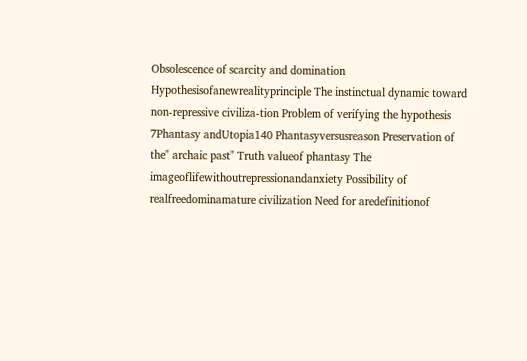Obsolescence of scarcity and domination Hypothesisofanewrealityprinciple The instinctual dynamic toward non-repressive civiliza-tion Problem of verifying the hypothesis 7Phantasy andUtopia140 Phantasyversusreason Preservation of the" archaic past" Truth valueof phantasy The imageoflifewithoutrepressionandanxiety Possibility of realfreedominamature civilization Need for aredefinitionof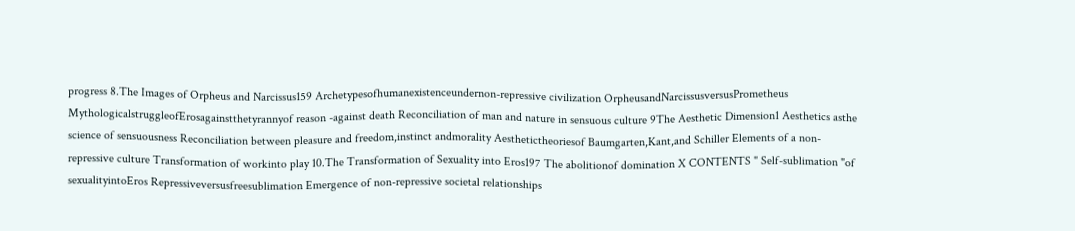progress 8.The Images of Orpheus and Narcissus159 Archetypesofhumanexistenceundernon-repressive civilization OrpheusandNarcissusversusPrometheus MythologicalstruggleofErosagainstthetyrannyof reason -against death Reconciliation of man and nature in sensuous culture 9The Aesthetic Dimension1 Aesthetics asthe science of sensuousness Reconciliation between pleasure and freedom,instinct andmorality Aesthetictheoriesof Baumgarten,Kant,and Schiller Elements of a non-repressive culture Transformation of workinto play 10.The Transformation of Sexuality into Eros197 The abolitionof domination X CONTENTS " Self-sublimation "of sexualityintoEros Repressiveversusfreesublimation Emergence of non-repressive societal relationships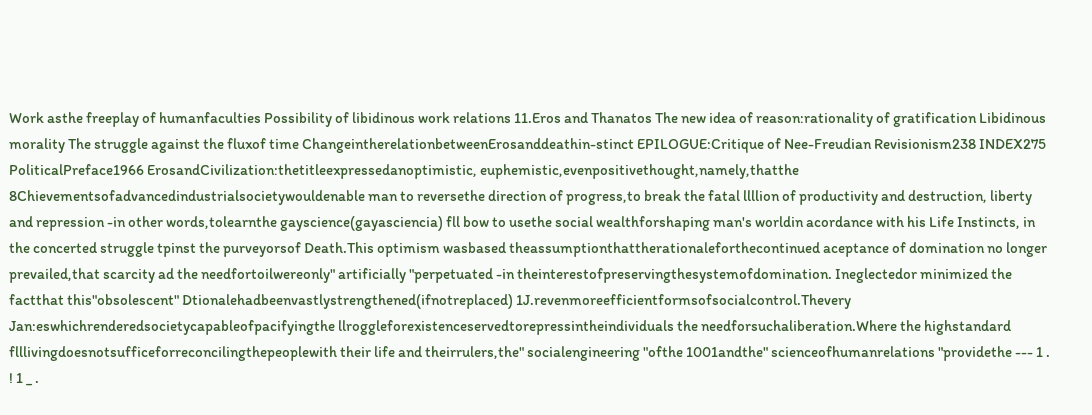Work asthe freeplay of humanfaculties Possibility of libidinous work relations 11.Eros and Thanatos The new idea of reason:rationality of gratification Libidinous morality The struggle against the fluxof time ChangeintherelationbetweenErosanddeathin-stinct EPILOGUE:Critique of Nee-Freudian Revisionism238 INDEX275 PoliticalPreface1966 ErosandCivilization:thetitleexpressedanoptimistic, euphemistic,evenpositivethought,namely,thatthe 8Chievementsofadvancedindustrialsocietywouldenable man to reversethe direction of progress,to break the fatal llllion of productivity and destruction, liberty and repression -in other words,tolearnthe gayscience(gayasciencia) fll bow to usethe social wealthforshaping man's worldin acordance with his Life Instincts, in the concerted struggle tpinst the purveyorsof Death.This optimism wasbased theassumptionthattherationaleforthecontinued aceptance of domination no longer prevailed,that scarcity ad the needfortoilwereonly" artificially "perpetuated -in theinterestofpreservingthesystemofdomination. Ineglectedor minimized the factthat this"obsolescent" Dtionalehadbeenvastlystrengthened(ifnotreplaced) 1J.revenmoreefficientformsofsocialcontrol.Thevery Jan:eswhichrenderedsocietycapableofpacifyingthe llroggleforexistenceservedtorepressintheindividuals the needforsuchaliberation.Where the highstandard flllivingdoesnotsufficeforreconcilingthepeoplewith their life and theirrulers,the" socialengineering "ofthe 1001andthe" scienceofhumanrelations "providethe --- 1 . ! 1 _ .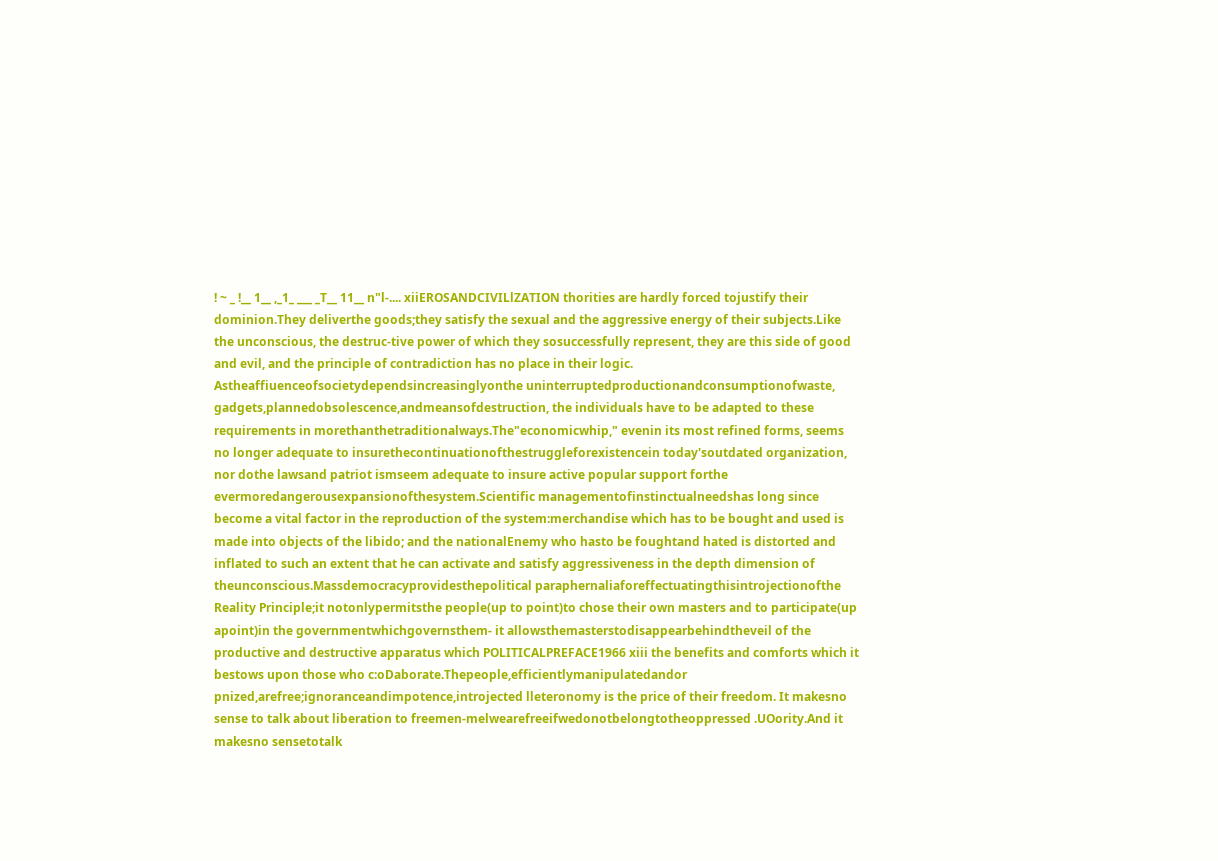! ~ _ !__ 1__ ,_1_ ___ _T__ 11__ n"l-.... xiiEROSANDCIVILlZATION thorities are hardly forced tojustify their dominion.They deliverthe goods;they satisfy the sexual and the aggressive energy of their subjects.Like the unconscious, the destruc-tive power of which they sosuccessfully represent, they are this side of good and evil, and the principle of contradiction has no place in their logic. Astheaffiuenceofsocietydependsincreasinglyonthe uninterruptedproductionandconsumptionofwaste, gadgets,plannedobsolescence,andmeansofdestruction, the individuals have to be adapted to these requirements in morethanthetraditionalways.The"economicwhip," evenin its most refined forms, seems no longer adequate to insurethecontinuationofthestruggleforexistencein today'soutdated organization, nor dothe lawsand patriot ismseem adequate to insure active popular support forthe evermoredangerousexpansionofthesystem.Scientific managementofinstinctualneedshas long since become a vital factor in the reproduction of the system:merchandise which has to be bought and used is made into objects of the libido; and the nationalEnemy who hasto be foughtand hated is distorted and inflated to such an extent that he can activate and satisfy aggressiveness in the depth dimension of theunconscious.Massdemocracyprovidesthepolitical paraphernaliaforeffectuatingthisintrojectionofthe Reality Principle;it notonlypermitsthe people(up to point)to chose their own masters and to participate(up apoint)in the governmentwhichgovernsthem- it allowsthemasterstodisappearbehindtheveil of the productive and destructive apparatus which POLITICALPREFACE1966 xiii the benefits and comforts which it bestows upon those who c:oDaborate.Thepeople,efficientlymanipulatedandor pnized,arefree;ignoranceandimpotence,introjected lleteronomy is the price of their freedom. It makesno sense to talk about liberation to freemen-melwearefreeifwedonotbelongtotheoppressed .UOority.And it makesno sensetotalk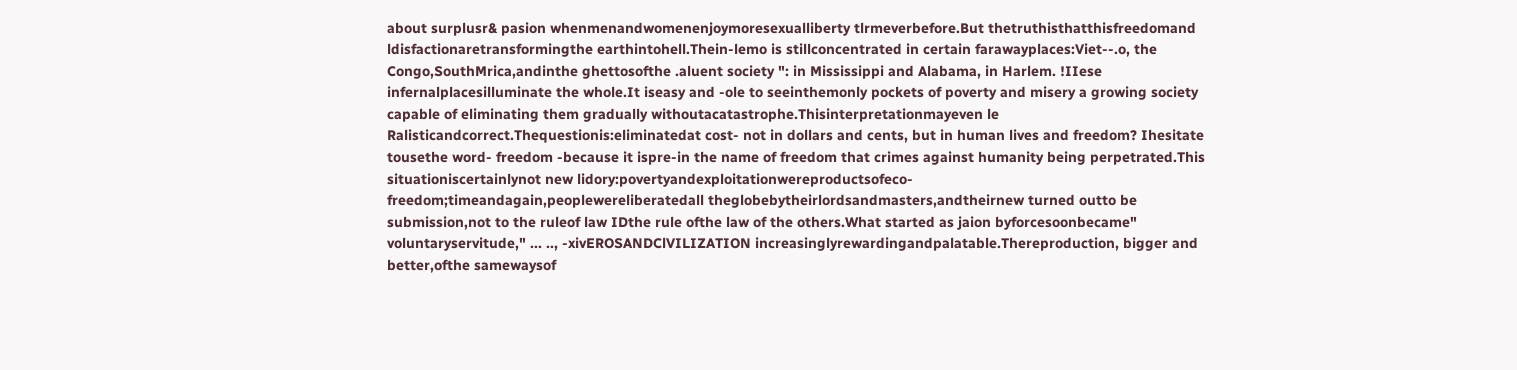about surplusr& pasion whenmenandwomenenjoymoresexualliberty tlrmeverbefore.But thetruthisthatthisfreedomand ldisfactionaretransformingthe earthintohell.Thein-lemo is stillconcentrated in certain farawayplaces:Viet--.o, the Congo,SouthMrica,andinthe ghettosofthe .aluent society ": in Mississippi and Alabama, in Harlem. !IIese infernalplacesilluminate the whole.It iseasy and -ole to seeinthemonly pockets of poverty and misery a growing society capable of eliminating them gradually withoutacatastrophe.Thisinterpretationmayeven le Ralisticandcorrect.Thequestionis:eliminatedat cost- not in dollars and cents, but in human lives and freedom? Ihesitate tousethe word- freedom -because it ispre-in the name of freedom that crimes against humanity being perpetrated.This situationiscertainlynot new lidory:povertyandexploitationwereproductsofeco-freedom;timeandagain,peoplewereliberatedall theglobebytheirlordsandmasters,andtheirnew turned outto be submission,not to the ruleof law IDthe rule ofthe law of the others.What started as jaion byforcesoonbecame" voluntaryservitude," ... .., -xivEROSANDClVILIZATION increasinglyrewardingandpalatable.Thereproduction, bigger and better,ofthe samewaysof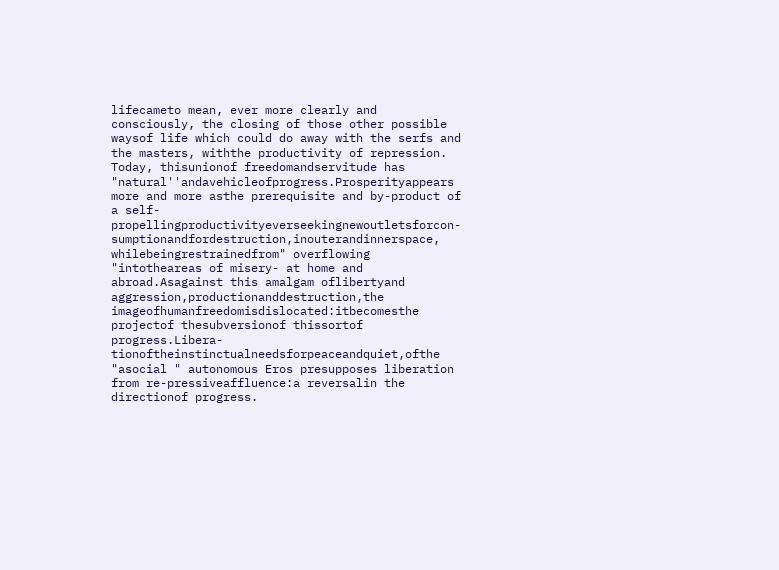lifecameto mean, ever more clearly and consciously, the closing of those other possible waysof life which could do away with the serfs and the masters, withthe productivity of repression. Today, thisunionof freedomandservitude has "natural''andavehicleofprogress.Prosperityappears more and more asthe prerequisite and by-product of a self-propellingproductivityeverseekingnewoutletsforcon-sumptionandfordestruction,inouterandinnerspace, whilebeingrestrainedfrom" overflowing "intotheareas of misery- at home and abroad.Asagainst this amalgam oflibertyand aggression,productionanddestruction,the imageofhumanfreedomisdislocated:itbecomesthe projectof thesubversionof thissortof progress.Libera-tionoftheinstinctualneedsforpeaceandquiet,ofthe "asocial " autonomous Eros presupposes liberation from re-pressiveaffluence:a reversalin the directionof progress.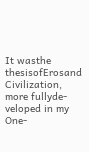It wasthe thesisofErosand Civilization, more fullyde-veloped in my One-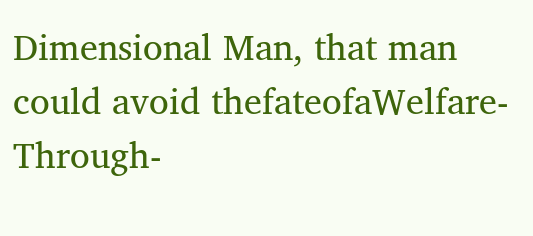Dimensional Man, that man could avoid thefateofaWelfare-Through-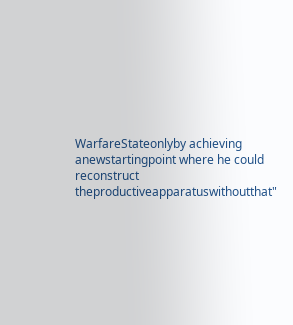WarfareStateonlyby achieving anewstartingpoint where he could reconstruct theproductiveapparatuswithoutthat"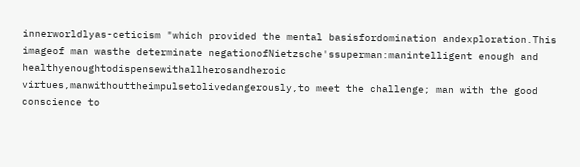innerworldlyas-ceticism "which provided the mental basisfordomination andexploration.This imageof man wasthe determinate negationofNietzsche'ssuperman:manintelligent enough and healthyenoughtodispensewithallherosandheroic virtues,manwithouttheimpulsetolivedangerously,to meet the challenge; man with the good conscience to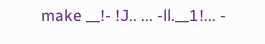make __!- !J.. ... -ll.__1!... -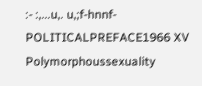:- :,...u,. u,;f-hnnf-POLITICALPREFACE1966 XV Polymorphoussexuality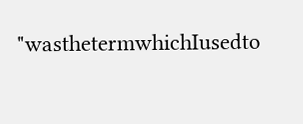"wasthetermwhichIusedto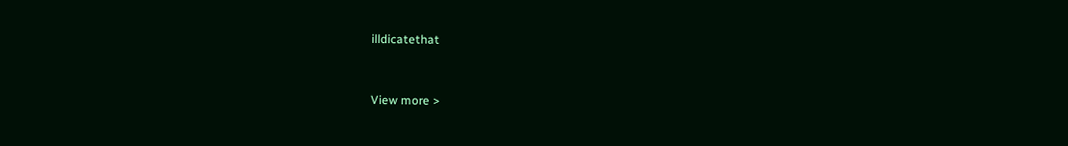illdicatethat


View more >